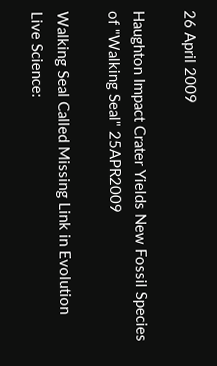26 April 2009

Haughton Impact Crater Yields New Fossil Species of "Walking Seal" 25APR2009

Walking Seal Called Missing Link in Evolution
Live Science: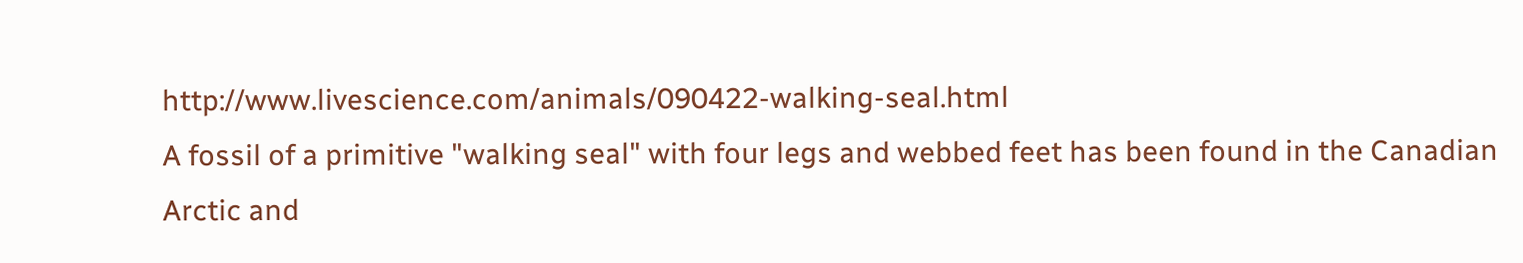http://www.livescience.com/animals/090422-walking-seal.html
A fossil of a primitive "walking seal" with four legs and webbed feet has been found in the Canadian Arctic and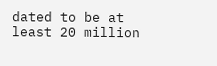dated to be at least 20 million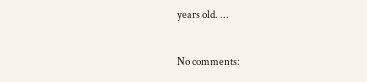years old. ...

No comments: